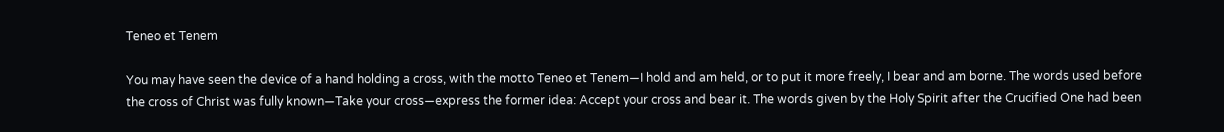Teneo et Tenem

You may have seen the device of a hand holding a cross, with the motto Teneo et Tenem—I hold and am held, or to put it more freely, I bear and am borne. The words used before the cross of Christ was fully known—Take your cross—express the former idea: Accept your cross and bear it. The words given by the Holy Spirit after the Crucified One had been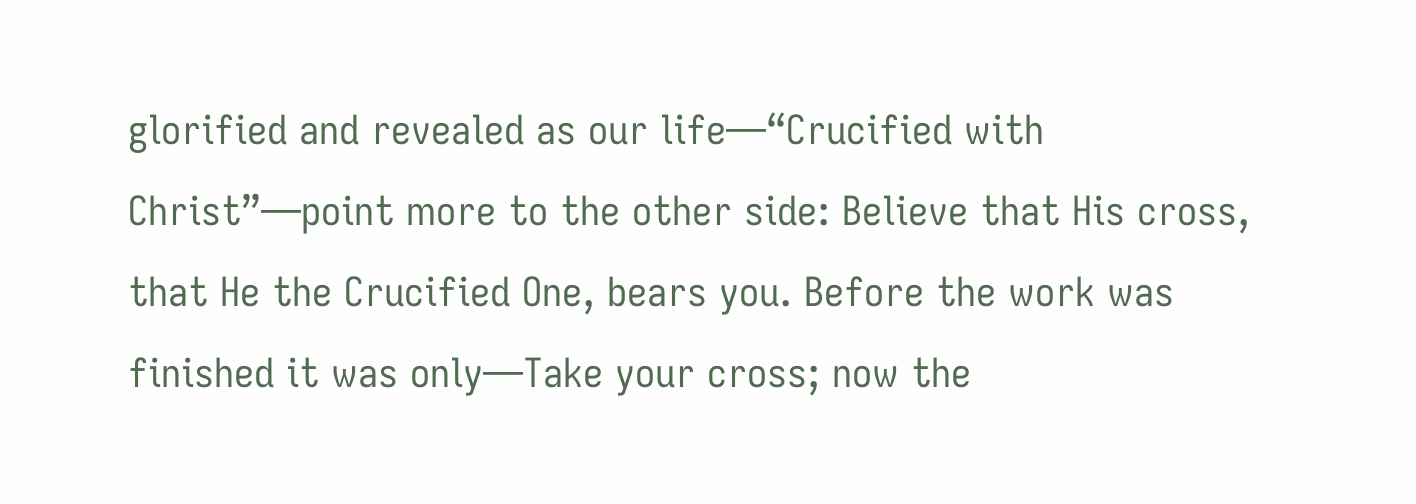glorified and revealed as our life—“Crucified with Christ”—point more to the other side: Believe that His cross, that He the Crucified One, bears you. Before the work was finished it was only—Take your cross; now the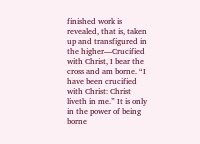finished work is revealed, that is, taken up and transfigured in the higher—Crucified with Christ, I bear the cross and am borne. “I have been crucified with Christ: Christ liveth in me.” It is only in the power of being borne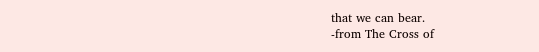that we can bear.
-from The Cross of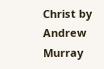Christ by Andrew Murray